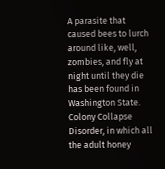A parasite that caused bees to lurch around like, well, zombies, and fly at night until they die has been found in Washington State.
Colony Collapse Disorder, in which all the adult honey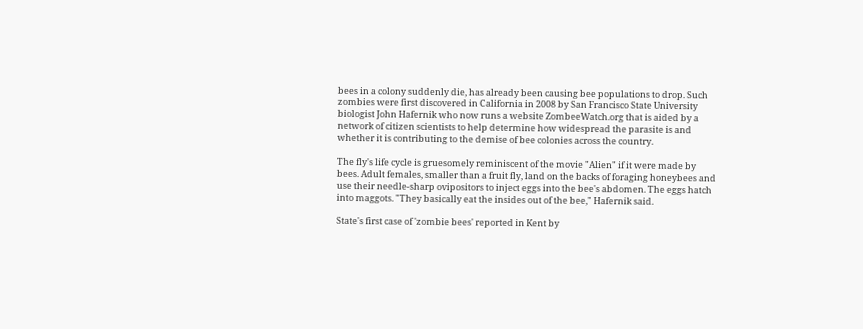bees in a colony suddenly die, has already been causing bee populations to drop. Such zombies were first discovered in California in 2008 by San Francisco State University biologist John Hafernik who now runs a website ZombeeWatch.org that is aided by a network of citizen scientists to help determine how widespread the parasite is and whether it is contributing to the demise of bee colonies across the country.

The fly's life cycle is gruesomely reminiscent of the movie "Alien" if it were made by bees. Adult females, smaller than a fruit fly, land on the backs of foraging honeybees and use their needle-sharp ovipositors to inject eggs into the bee's abdomen. The eggs hatch into maggots. "They basically eat the insides out of the bee," Hafernik said.

State's first case of 'zombie bees' reported in Kent by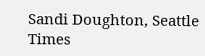Sandi Doughton, Seattle Times